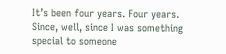It’s been four years. Four years. Since, well, since I was something special to someone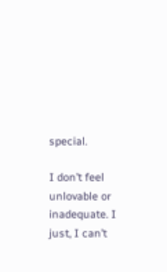special.

I don’t feel unlovable or inadequate. I just, I can’t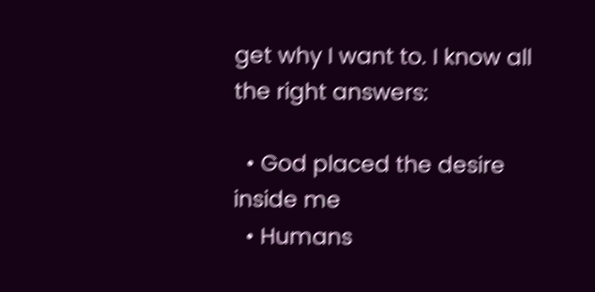get why I want to. I know all the right answers:

  • God placed the desire inside me
  • Humans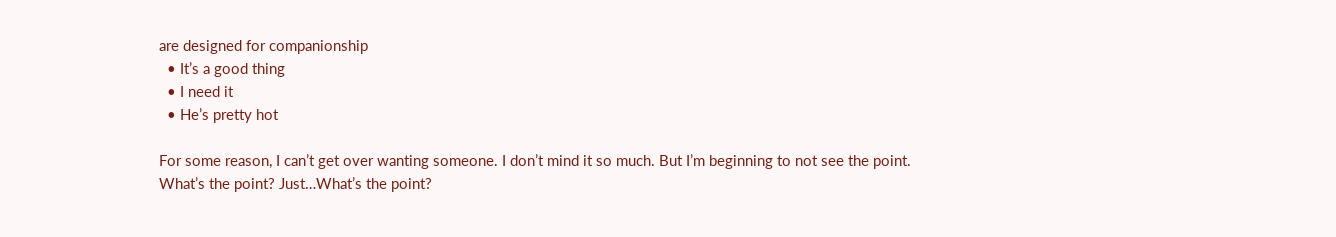are designed for companionship
  • It’s a good thing
  • I need it
  • He’s pretty hot

For some reason, I can’t get over wanting someone. I don’t mind it so much. But I’m beginning to not see the point. What’s the point? Just…What’s the point?